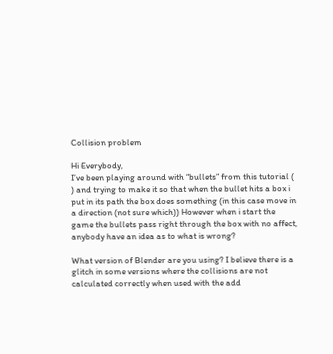Collision problem

Hi Everybody,
I’ve been playing around with “bullets” from this tutorial ( ) and trying to make it so that when the bullet hits a box i put in its path the box does something (in this case move in a direction (not sure which)) However when i start the game the bullets pass right through the box with no affect, anybody have an idea as to what is wrong?

What version of Blender are you using? I believe there is a glitch in some versions where the collisions are not calculated correctly when used with the add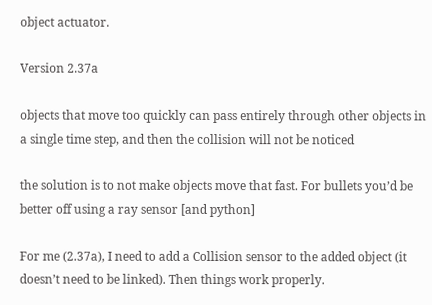object actuator.

Version 2.37a

objects that move too quickly can pass entirely through other objects in a single time step, and then the collision will not be noticed

the solution is to not make objects move that fast. For bullets you’d be better off using a ray sensor [and python]

For me (2.37a), I need to add a Collision sensor to the added object (it doesn’t need to be linked). Then things work properly.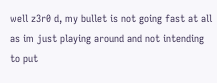well z3r0 d, my bullet is not going fast at all as im just playing around and not intending to put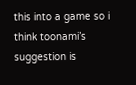this into a game so i think toonami’s suggestion is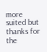more suited but thanks for the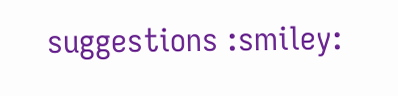suggestions :smiley: